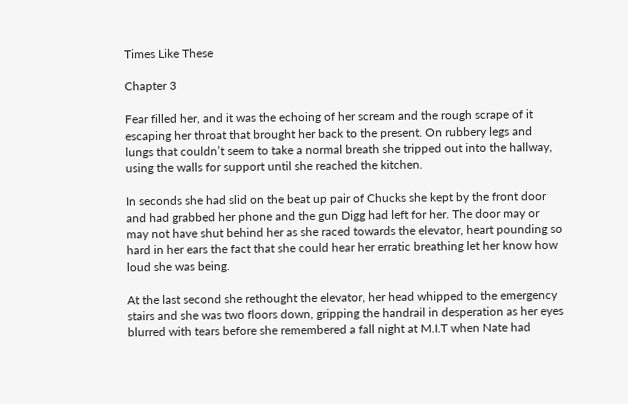Times Like These

Chapter 3

Fear filled her, and it was the echoing of her scream and the rough scrape of it escaping her throat that brought her back to the present. On rubbery legs and lungs that couldn’t seem to take a normal breath she tripped out into the hallway, using the walls for support until she reached the kitchen.

In seconds she had slid on the beat up pair of Chucks she kept by the front door and had grabbed her phone and the gun Digg had left for her. The door may or may not have shut behind her as she raced towards the elevator, heart pounding so hard in her ears the fact that she could hear her erratic breathing let her know how loud she was being.

At the last second she rethought the elevator, her head whipped to the emergency stairs and she was two floors down, gripping the handrail in desperation as her eyes blurred with tears before she remembered a fall night at M.I.T when Nate had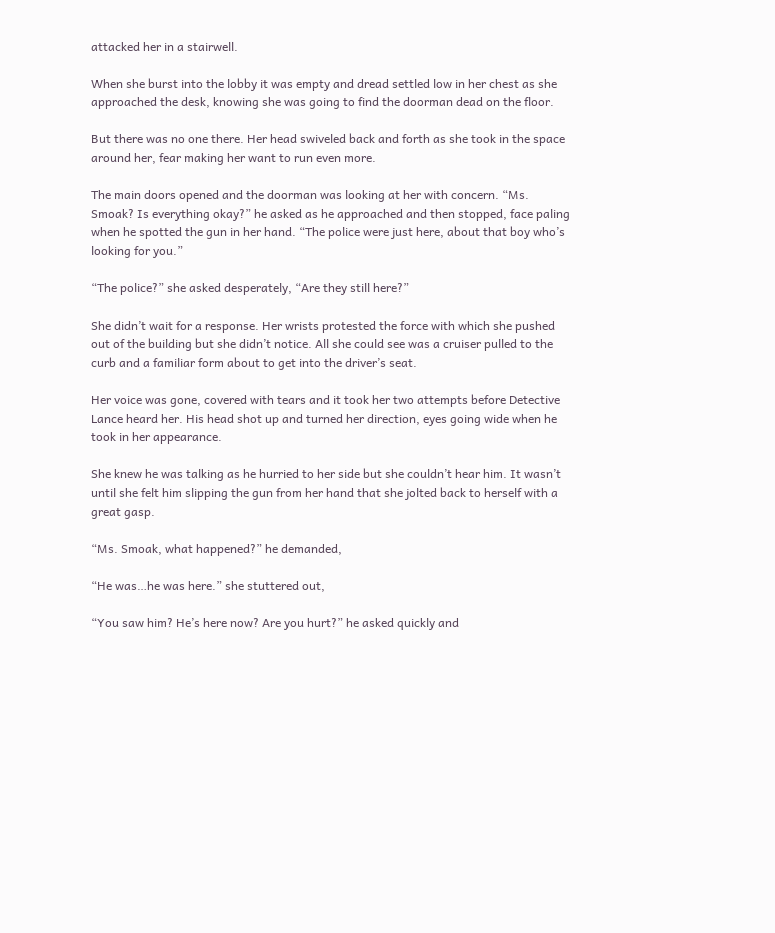attacked her in a stairwell.

When she burst into the lobby it was empty and dread settled low in her chest as she approached the desk, knowing she was going to find the doorman dead on the floor.

But there was no one there. Her head swiveled back and forth as she took in the space around her, fear making her want to run even more.

The main doors opened and the doorman was looking at her with concern. “Ms. Smoak? Is everything okay?” he asked as he approached and then stopped, face paling when he spotted the gun in her hand. “The police were just here, about that boy who’s looking for you.”

“The police?” she asked desperately, “Are they still here?”

She didn’t wait for a response. Her wrists protested the force with which she pushed out of the building but she didn’t notice. All she could see was a cruiser pulled to the curb and a familiar form about to get into the driver’s seat.

Her voice was gone, covered with tears and it took her two attempts before Detective Lance heard her. His head shot up and turned her direction, eyes going wide when he took in her appearance.

She knew he was talking as he hurried to her side but she couldn’t hear him. It wasn’t until she felt him slipping the gun from her hand that she jolted back to herself with a great gasp.

“Ms. Smoak, what happened?” he demanded,

“He was…he was here.” she stuttered out,

“You saw him? He’s here now? Are you hurt?” he asked quickly and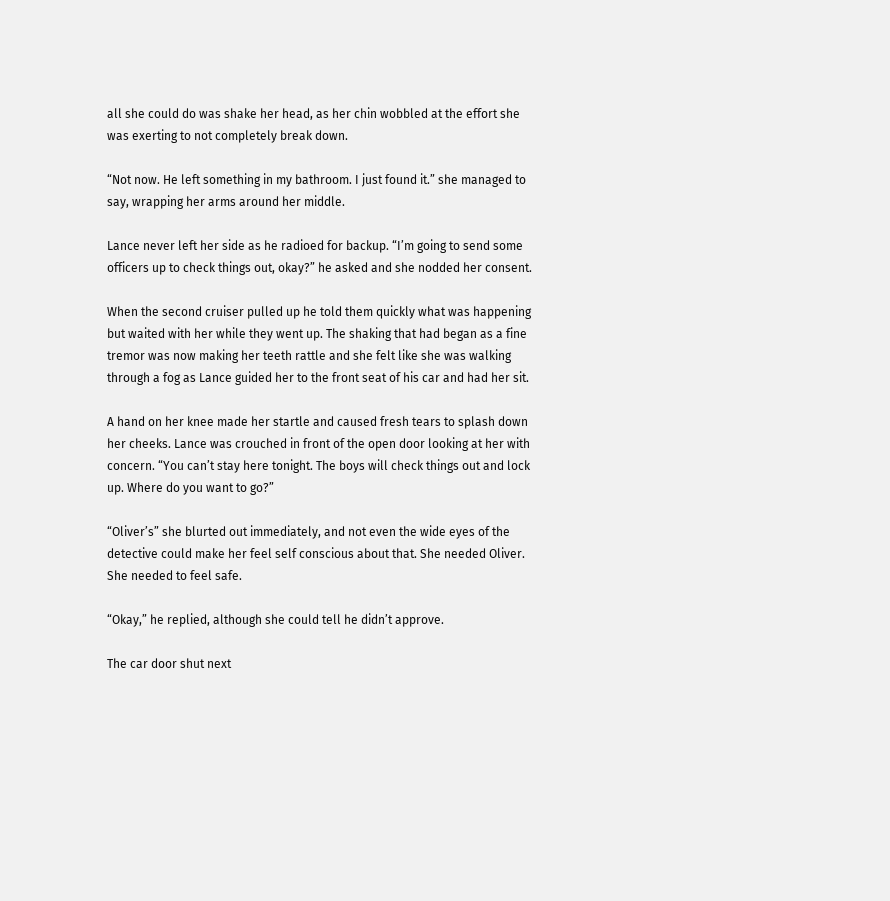all she could do was shake her head, as her chin wobbled at the effort she was exerting to not completely break down.

“Not now. He left something in my bathroom. I just found it.” she managed to say, wrapping her arms around her middle.

Lance never left her side as he radioed for backup. “I’m going to send some officers up to check things out, okay?” he asked and she nodded her consent.

When the second cruiser pulled up he told them quickly what was happening but waited with her while they went up. The shaking that had began as a fine tremor was now making her teeth rattle and she felt like she was walking through a fog as Lance guided her to the front seat of his car and had her sit.

A hand on her knee made her startle and caused fresh tears to splash down her cheeks. Lance was crouched in front of the open door looking at her with concern. “You can’t stay here tonight. The boys will check things out and lock up. Where do you want to go?”

“Oliver’s” she blurted out immediately, and not even the wide eyes of the detective could make her feel self conscious about that. She needed Oliver. She needed to feel safe.

“Okay,” he replied, although she could tell he didn’t approve.

The car door shut next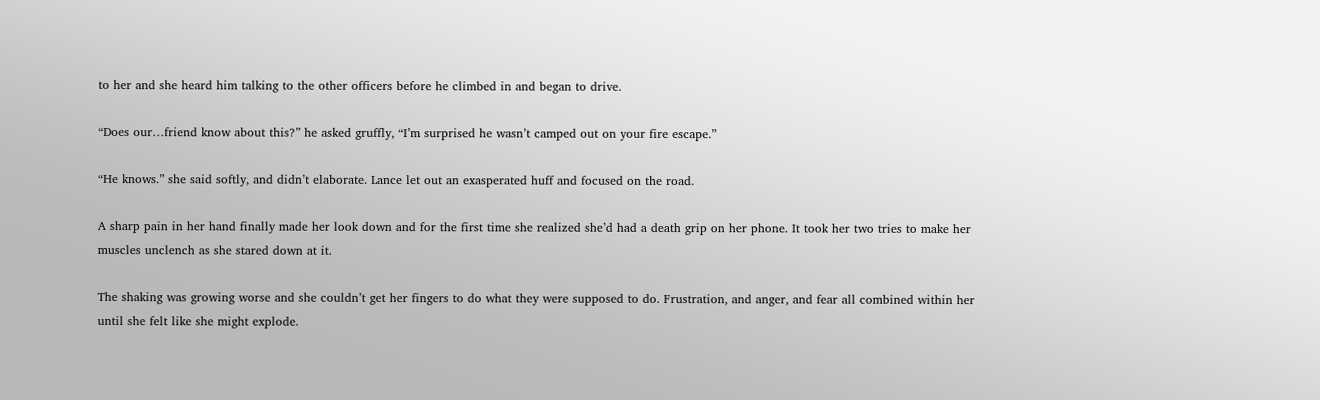to her and she heard him talking to the other officers before he climbed in and began to drive.

“Does our…friend know about this?” he asked gruffly, “I’m surprised he wasn’t camped out on your fire escape.”

“He knows.” she said softly, and didn’t elaborate. Lance let out an exasperated huff and focused on the road.

A sharp pain in her hand finally made her look down and for the first time she realized she’d had a death grip on her phone. It took her two tries to make her muscles unclench as she stared down at it.

The shaking was growing worse and she couldn’t get her fingers to do what they were supposed to do. Frustration, and anger, and fear all combined within her until she felt like she might explode.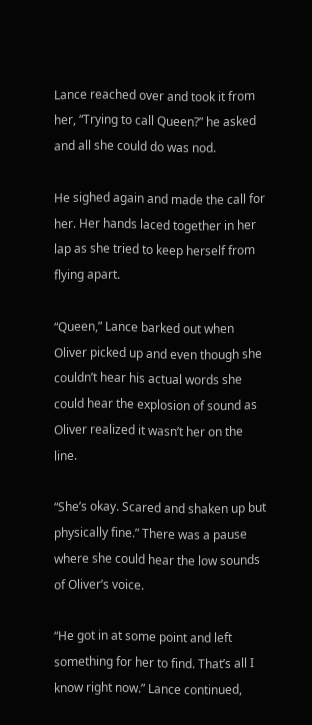Lance reached over and took it from her, “Trying to call Queen?” he asked and all she could do was nod.

He sighed again and made the call for her. Her hands laced together in her lap as she tried to keep herself from flying apart.

“Queen,” Lance barked out when Oliver picked up and even though she couldn’t hear his actual words she could hear the explosion of sound as Oliver realized it wasn’t her on the line.

“She’s okay. Scared and shaken up but physically fine.” There was a pause where she could hear the low sounds of Oliver’s voice.

“He got in at some point and left something for her to find. That’s all I know right now.” Lance continued,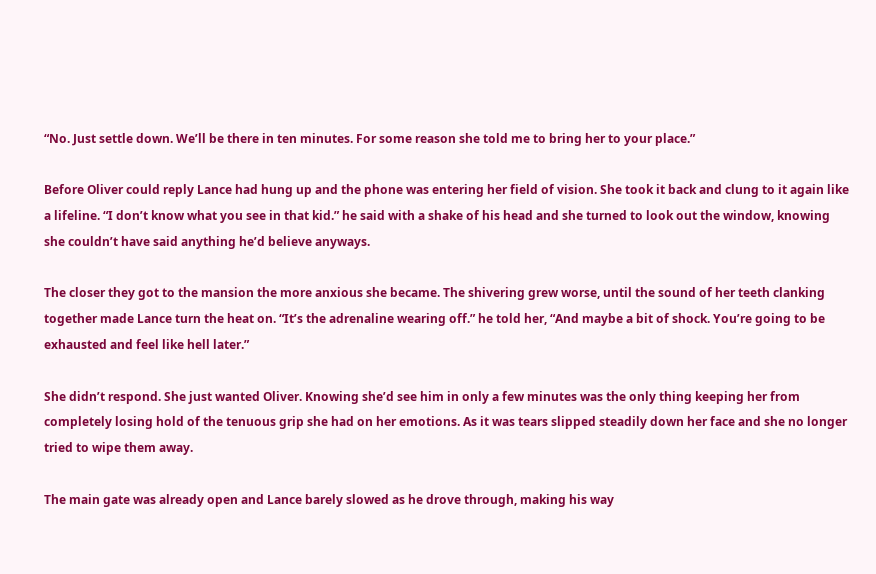“No. Just settle down. We’ll be there in ten minutes. For some reason she told me to bring her to your place.”

Before Oliver could reply Lance had hung up and the phone was entering her field of vision. She took it back and clung to it again like a lifeline. “I don’t know what you see in that kid.” he said with a shake of his head and she turned to look out the window, knowing she couldn’t have said anything he’d believe anyways.

The closer they got to the mansion the more anxious she became. The shivering grew worse, until the sound of her teeth clanking together made Lance turn the heat on. “It’s the adrenaline wearing off.” he told her, “And maybe a bit of shock. You’re going to be exhausted and feel like hell later.”

She didn’t respond. She just wanted Oliver. Knowing she’d see him in only a few minutes was the only thing keeping her from completely losing hold of the tenuous grip she had on her emotions. As it was tears slipped steadily down her face and she no longer tried to wipe them away.

The main gate was already open and Lance barely slowed as he drove through, making his way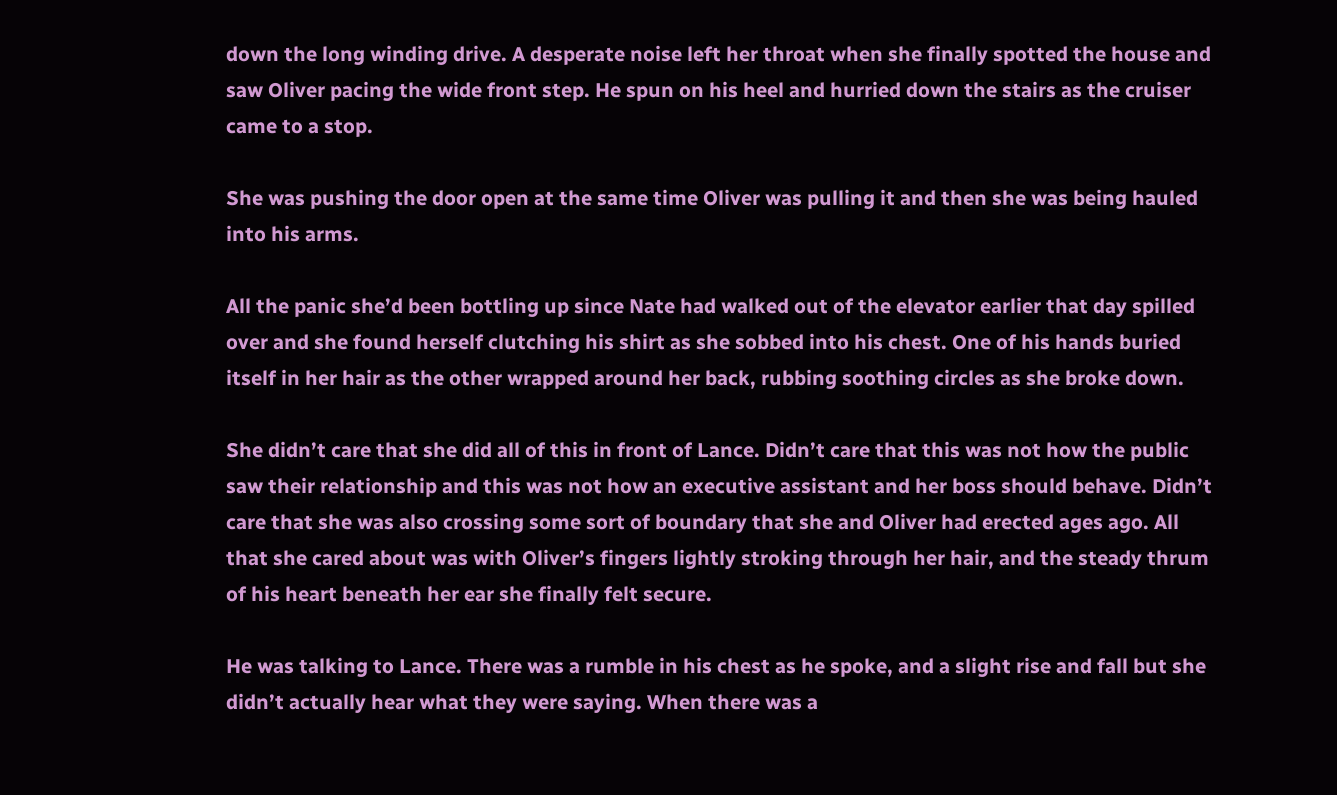down the long winding drive. A desperate noise left her throat when she finally spotted the house and saw Oliver pacing the wide front step. He spun on his heel and hurried down the stairs as the cruiser came to a stop.

She was pushing the door open at the same time Oliver was pulling it and then she was being hauled into his arms.

All the panic she’d been bottling up since Nate had walked out of the elevator earlier that day spilled over and she found herself clutching his shirt as she sobbed into his chest. One of his hands buried itself in her hair as the other wrapped around her back, rubbing soothing circles as she broke down.

She didn’t care that she did all of this in front of Lance. Didn’t care that this was not how the public saw their relationship and this was not how an executive assistant and her boss should behave. Didn’t care that she was also crossing some sort of boundary that she and Oliver had erected ages ago. All that she cared about was with Oliver’s fingers lightly stroking through her hair, and the steady thrum of his heart beneath her ear she finally felt secure.

He was talking to Lance. There was a rumble in his chest as he spoke, and a slight rise and fall but she didn’t actually hear what they were saying. When there was a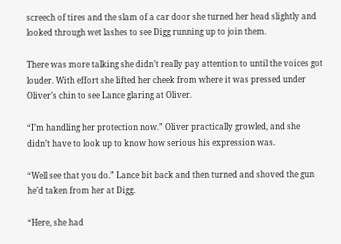screech of tires and the slam of a car door she turned her head slightly and looked through wet lashes to see Digg running up to join them.

There was more talking she didn’t really pay attention to until the voices got louder. With effort she lifted her cheek from where it was pressed under Oliver’s chin to see Lance glaring at Oliver.

“I’m handling her protection now.” Oliver practically growled, and she didn’t have to look up to know how serious his expression was.

“Well see that you do.” Lance bit back and then turned and shoved the gun he’d taken from her at Digg.

“Here, she had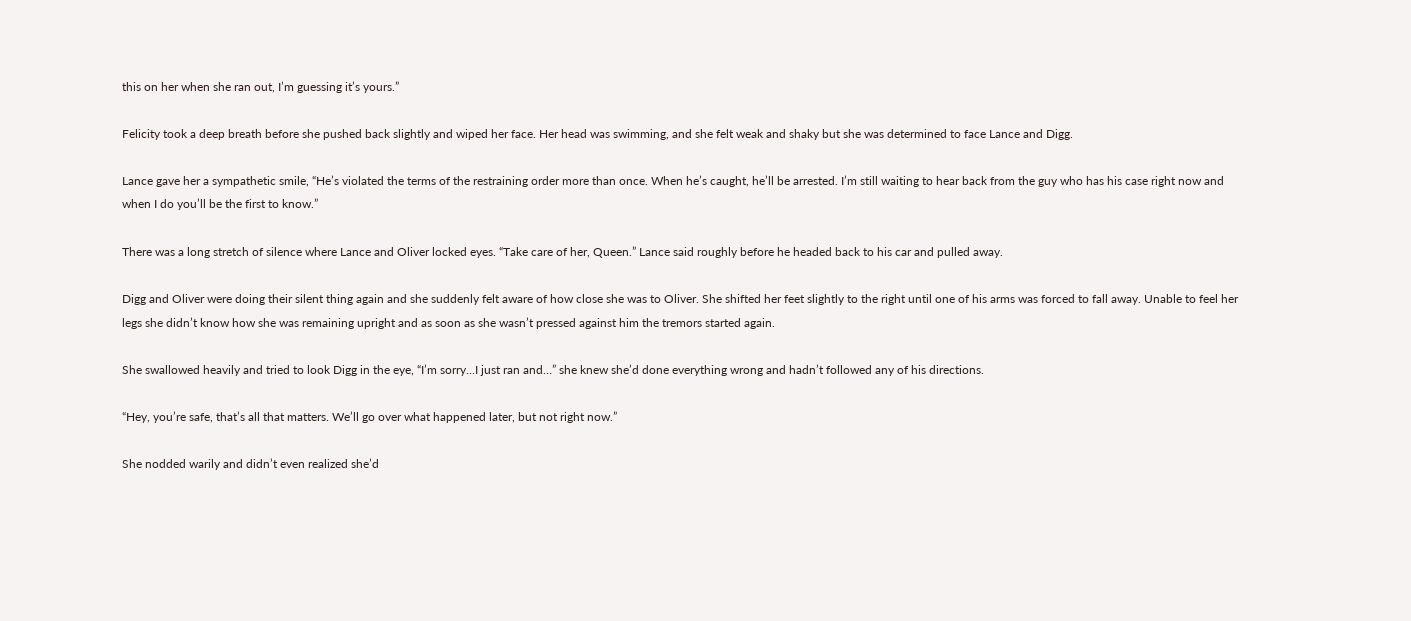this on her when she ran out, I’m guessing it’s yours.”

Felicity took a deep breath before she pushed back slightly and wiped her face. Her head was swimming, and she felt weak and shaky but she was determined to face Lance and Digg.

Lance gave her a sympathetic smile, “He’s violated the terms of the restraining order more than once. When he’s caught, he’ll be arrested. I’m still waiting to hear back from the guy who has his case right now and when I do you’ll be the first to know.”

There was a long stretch of silence where Lance and Oliver locked eyes. “Take care of her, Queen.” Lance said roughly before he headed back to his car and pulled away.

Digg and Oliver were doing their silent thing again and she suddenly felt aware of how close she was to Oliver. She shifted her feet slightly to the right until one of his arms was forced to fall away. Unable to feel her legs she didn’t know how she was remaining upright and as soon as she wasn’t pressed against him the tremors started again.

She swallowed heavily and tried to look Digg in the eye, “I’m sorry…I just ran and…” she knew she’d done everything wrong and hadn’t followed any of his directions.

“Hey, you’re safe, that’s all that matters. We’ll go over what happened later, but not right now.”

She nodded warily and didn’t even realized she’d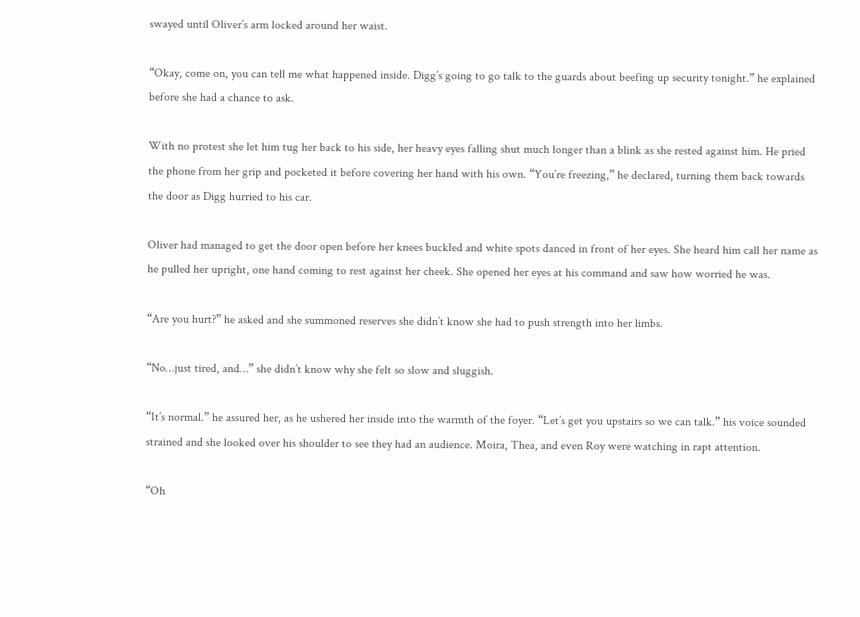swayed until Oliver’s arm locked around her waist.

“Okay, come on, you can tell me what happened inside. Digg’s going to go talk to the guards about beefing up security tonight.” he explained before she had a chance to ask.

With no protest she let him tug her back to his side, her heavy eyes falling shut much longer than a blink as she rested against him. He pried the phone from her grip and pocketed it before covering her hand with his own. “You’re freezing,” he declared, turning them back towards the door as Digg hurried to his car.

Oliver had managed to get the door open before her knees buckled and white spots danced in front of her eyes. She heard him call her name as he pulled her upright, one hand coming to rest against her cheek. She opened her eyes at his command and saw how worried he was.

“Are you hurt?” he asked and she summoned reserves she didn’t know she had to push strength into her limbs.

“No…just tired, and…” she didn’t know why she felt so slow and sluggish.

“It’s normal.” he assured her, as he ushered her inside into the warmth of the foyer. “Let’s get you upstairs so we can talk.” his voice sounded strained and she looked over his shoulder to see they had an audience. Moira, Thea, and even Roy were watching in rapt attention.

“Oh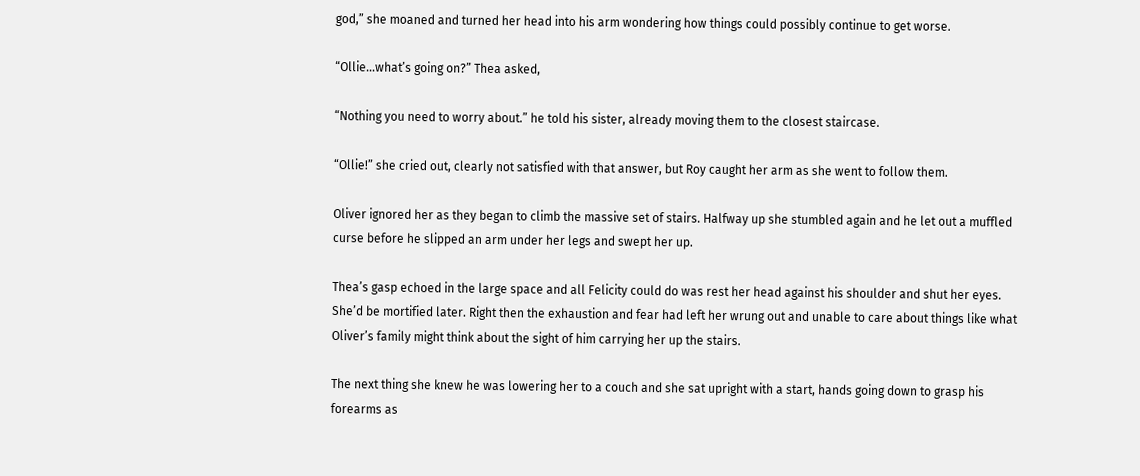god,” she moaned and turned her head into his arm wondering how things could possibly continue to get worse.

“Ollie…what’s going on?” Thea asked,

“Nothing you need to worry about.” he told his sister, already moving them to the closest staircase.

“Ollie!” she cried out, clearly not satisfied with that answer, but Roy caught her arm as she went to follow them.

Oliver ignored her as they began to climb the massive set of stairs. Halfway up she stumbled again and he let out a muffled curse before he slipped an arm under her legs and swept her up.

Thea’s gasp echoed in the large space and all Felicity could do was rest her head against his shoulder and shut her eyes. She’d be mortified later. Right then the exhaustion and fear had left her wrung out and unable to care about things like what Oliver’s family might think about the sight of him carrying her up the stairs.

The next thing she knew he was lowering her to a couch and she sat upright with a start, hands going down to grasp his forearms as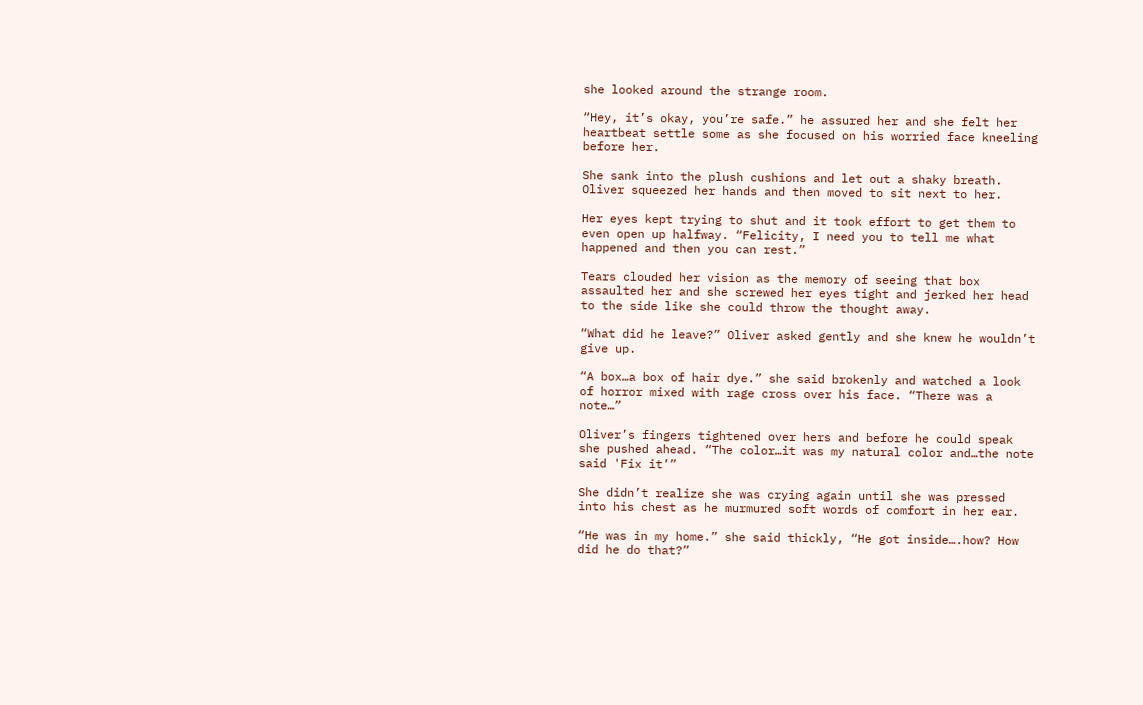she looked around the strange room.

“Hey, it’s okay, you’re safe.” he assured her and she felt her heartbeat settle some as she focused on his worried face kneeling before her.

She sank into the plush cushions and let out a shaky breath. Oliver squeezed her hands and then moved to sit next to her.

Her eyes kept trying to shut and it took effort to get them to even open up halfway. “Felicity, I need you to tell me what happened and then you can rest.”

Tears clouded her vision as the memory of seeing that box assaulted her and she screwed her eyes tight and jerked her head to the side like she could throw the thought away.

“What did he leave?” Oliver asked gently and she knew he wouldn’t give up.

“A box…a box of hair dye.” she said brokenly and watched a look of horror mixed with rage cross over his face. “There was a note…”

Oliver’s fingers tightened over hers and before he could speak she pushed ahead. “The color…it was my natural color and…the note said 'Fix it’”

She didn’t realize she was crying again until she was pressed into his chest as he murmured soft words of comfort in her ear.

“He was in my home.” she said thickly, “He got inside….how? How did he do that?”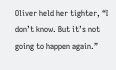Oliver held her tighter, “I don’t know. But it’s not going to happen again.”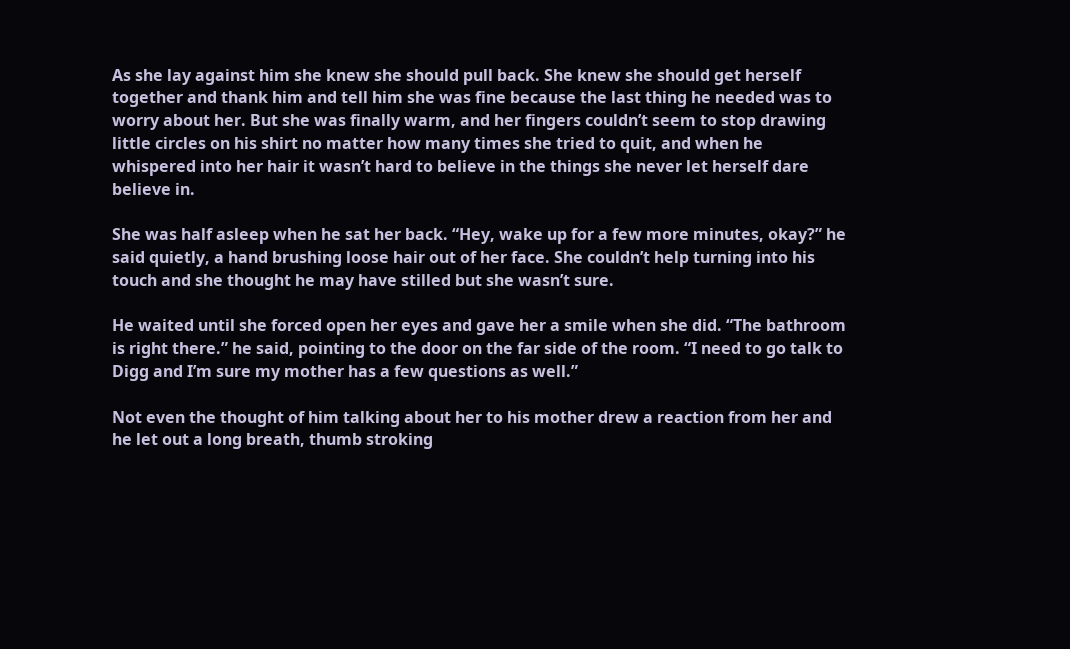As she lay against him she knew she should pull back. She knew she should get herself together and thank him and tell him she was fine because the last thing he needed was to worry about her. But she was finally warm, and her fingers couldn’t seem to stop drawing little circles on his shirt no matter how many times she tried to quit, and when he whispered into her hair it wasn’t hard to believe in the things she never let herself dare believe in.

She was half asleep when he sat her back. “Hey, wake up for a few more minutes, okay?” he said quietly, a hand brushing loose hair out of her face. She couldn’t help turning into his touch and she thought he may have stilled but she wasn’t sure.

He waited until she forced open her eyes and gave her a smile when she did. “The bathroom is right there.” he said, pointing to the door on the far side of the room. “I need to go talk to Digg and I’m sure my mother has a few questions as well.”

Not even the thought of him talking about her to his mother drew a reaction from her and he let out a long breath, thumb stroking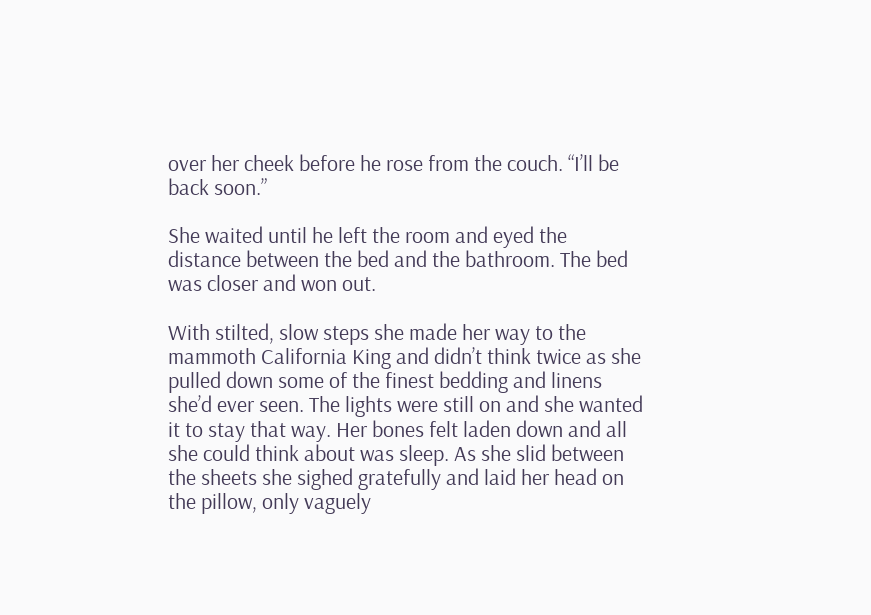over her cheek before he rose from the couch. “I’ll be back soon.”

She waited until he left the room and eyed the distance between the bed and the bathroom. The bed was closer and won out.

With stilted, slow steps she made her way to the mammoth California King and didn’t think twice as she pulled down some of the finest bedding and linens she’d ever seen. The lights were still on and she wanted it to stay that way. Her bones felt laden down and all she could think about was sleep. As she slid between the sheets she sighed gratefully and laid her head on the pillow, only vaguely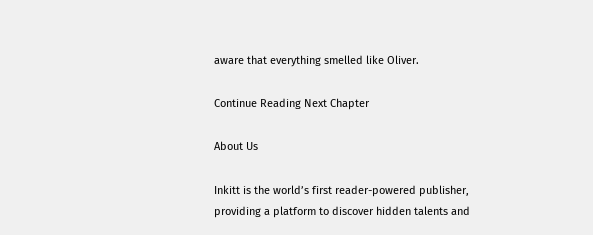aware that everything smelled like Oliver.

Continue Reading Next Chapter

About Us

Inkitt is the world’s first reader-powered publisher, providing a platform to discover hidden talents and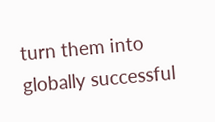turn them into globally successful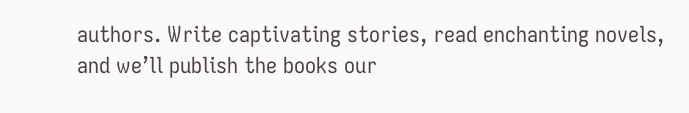authors. Write captivating stories, read enchanting novels, and we’ll publish the books our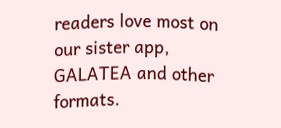readers love most on our sister app, GALATEA and other formats.